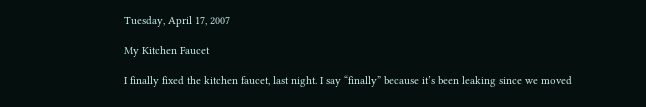Tuesday, April 17, 2007

My Kitchen Faucet

I finally fixed the kitchen faucet, last night. I say “finally” because it’s been leaking since we moved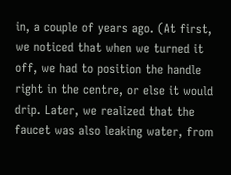in, a couple of years ago. (At first, we noticed that when we turned it off, we had to position the handle right in the centre, or else it would drip. Later, we realized that the faucet was also leaking water, from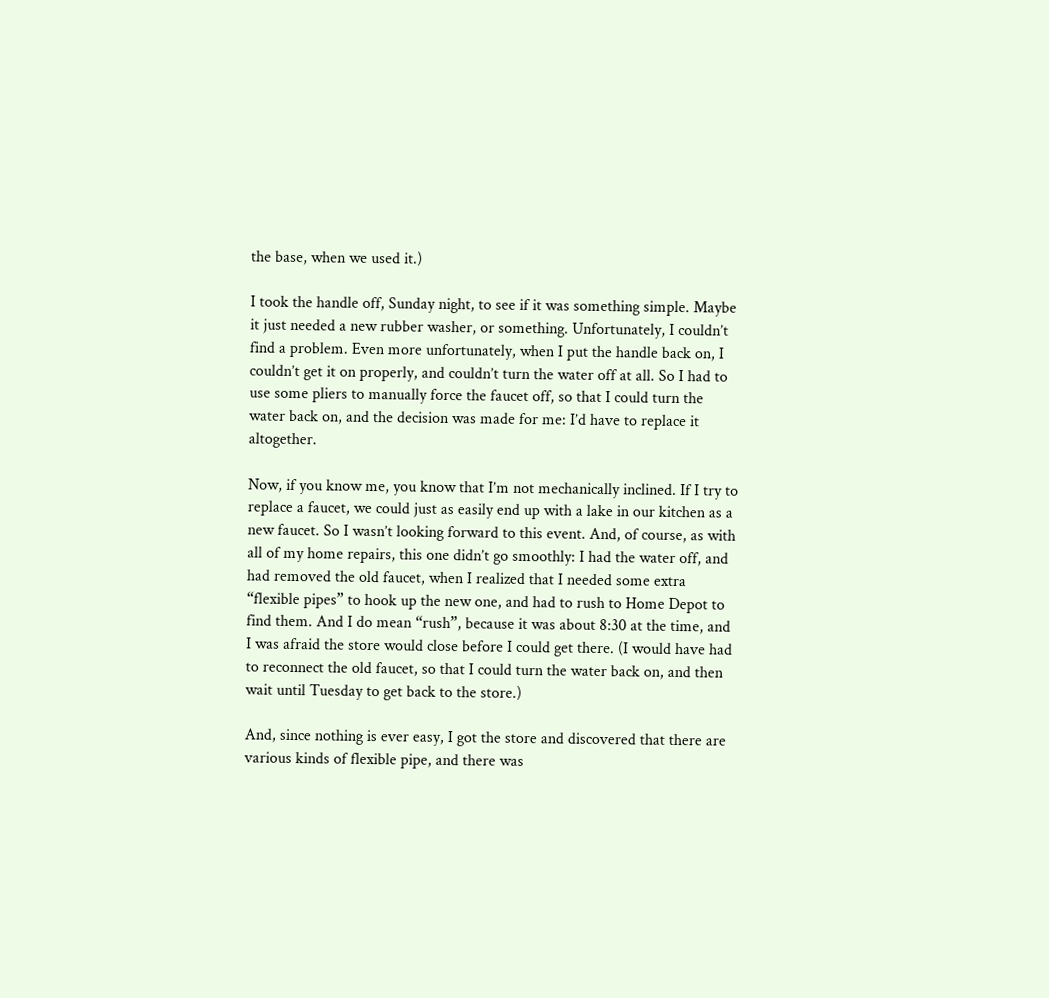the base, when we used it.)

I took the handle off, Sunday night, to see if it was something simple. Maybe it just needed a new rubber washer, or something. Unfortunately, I couldn’t find a problem. Even more unfortunately, when I put the handle back on, I couldn’t get it on properly, and couldn’t turn the water off at all. So I had to use some pliers to manually force the faucet off, so that I could turn the water back on, and the decision was made for me: I’d have to replace it altogether.

Now, if you know me, you know that I’m not mechanically inclined. If I try to replace a faucet, we could just as easily end up with a lake in our kitchen as a new faucet. So I wasn’t looking forward to this event. And, of course, as with all of my home repairs, this one didn’t go smoothly: I had the water off, and had removed the old faucet, when I realized that I needed some extra “flexible pipes” to hook up the new one, and had to rush to Home Depot to find them. And I do mean “rush”, because it was about 8:30 at the time, and I was afraid the store would close before I could get there. (I would have had to reconnect the old faucet, so that I could turn the water back on, and then wait until Tuesday to get back to the store.)

And, since nothing is ever easy, I got the store and discovered that there are various kinds of flexible pipe, and there was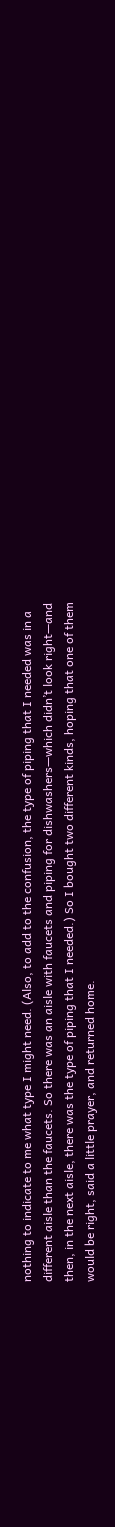nothing to indicate to me what type I might need. (Also, to add to the confusion, the type of piping that I needed was in a different aisle than the faucets. So there was an aisle with faucets and piping for dishwashers—which didn’t look right—and then, in the next aisle, there was the type of piping that I needed.) So I bought two different kinds, hoping that one of them would be right, said a little prayer, and returned home.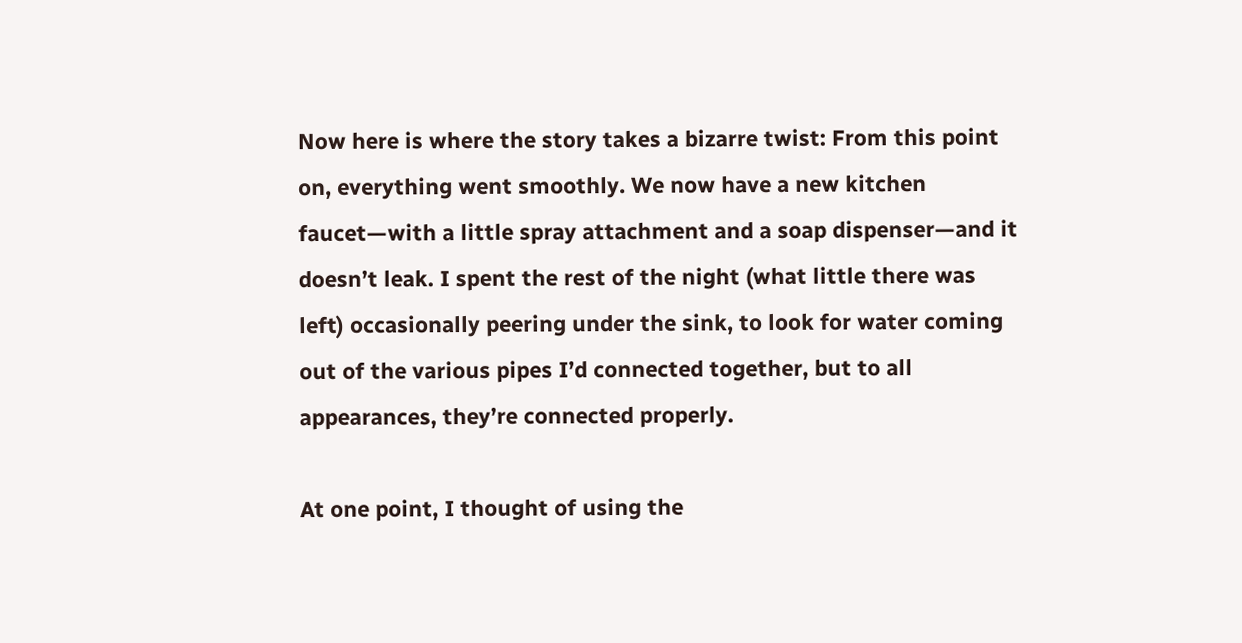Now here is where the story takes a bizarre twist: From this point on, everything went smoothly. We now have a new kitchen faucet—with a little spray attachment and a soap dispenser—and it doesn’t leak. I spent the rest of the night (what little there was left) occasionally peering under the sink, to look for water coming out of the various pipes I’d connected together, but to all appearances, they’re connected properly.

At one point, I thought of using the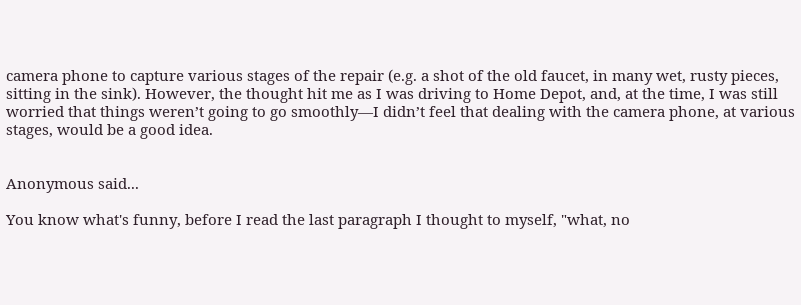camera phone to capture various stages of the repair (e.g. a shot of the old faucet, in many wet, rusty pieces, sitting in the sink). However, the thought hit me as I was driving to Home Depot, and, at the time, I was still worried that things weren’t going to go smoothly—I didn’t feel that dealing with the camera phone, at various stages, would be a good idea.


Anonymous said...

You know what's funny, before I read the last paragraph I thought to myself, "what, no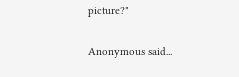picture?"

Anonymous said...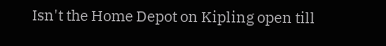Isn't the Home Depot on Kipling open till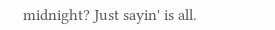midnight? Just sayin' is all.